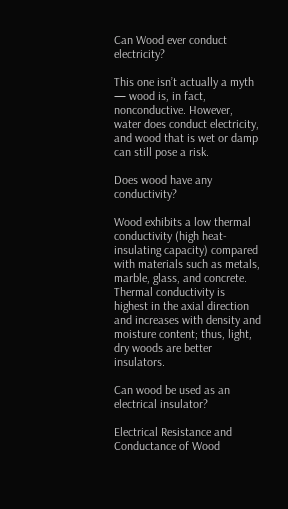Can Wood ever conduct electricity?

This one isn’t actually a myth — wood is, in fact, nonconductive. However, water does conduct electricity, and wood that is wet or damp can still pose a risk.

Does wood have any conductivity?

Wood exhibits a low thermal conductivity (high heat-insulating capacity) compared with materials such as metals, marble, glass, and concrete. Thermal conductivity is highest in the axial direction and increases with density and moisture content; thus, light, dry woods are better insulators.

Can wood be used as an electrical insulator?

Electrical Resistance and Conductance of Wood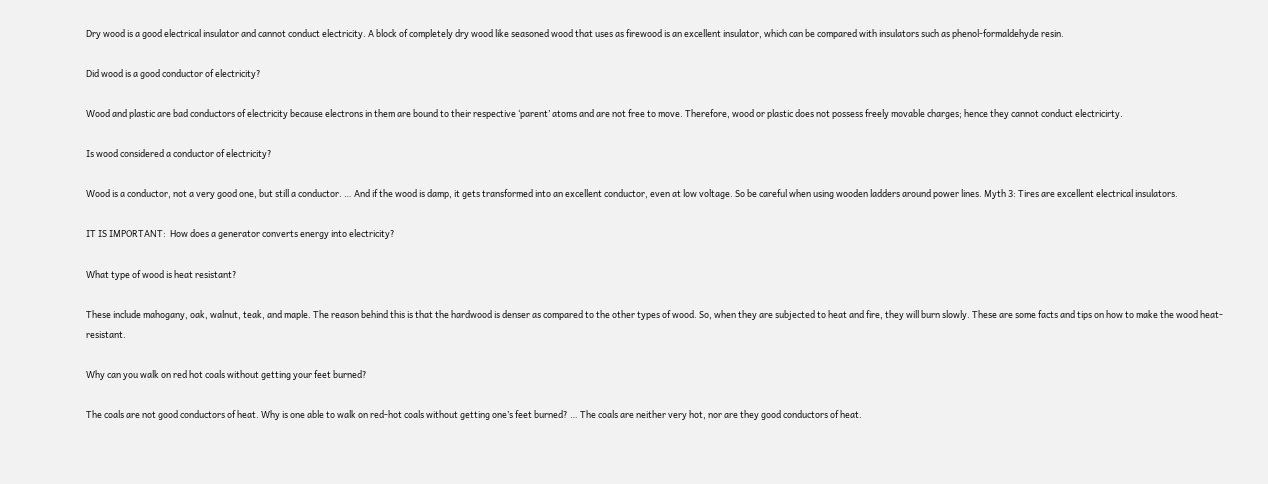Dry wood is a good electrical insulator and cannot conduct electricity. A block of completely dry wood like seasoned wood that uses as firewood is an excellent insulator, which can be compared with insulators such as phenol-formaldehyde resin.

Did wood is a good conductor of electricity?

Wood and plastic are bad conductors of electricity because electrons in them are bound to their respective ‘parent’ atoms and are not free to move. Therefore, wood or plastic does not possess freely movable charges; hence they cannot conduct electricirty.

Is wood considered a conductor of electricity?

Wood is a conductor, not a very good one, but still a conductor. … And if the wood is damp, it gets transformed into an excellent conductor, even at low voltage. So be careful when using wooden ladders around power lines. Myth 3: Tires are excellent electrical insulators.

IT IS IMPORTANT:  How does a generator converts energy into electricity?

What type of wood is heat resistant?

These include mahogany, oak, walnut, teak, and maple. The reason behind this is that the hardwood is denser as compared to the other types of wood. So, when they are subjected to heat and fire, they will burn slowly. These are some facts and tips on how to make the wood heat-resistant.

Why can you walk on red hot coals without getting your feet burned?

The coals are not good conductors of heat. Why is one able to walk on red-hot coals without getting one’s feet burned? … The coals are neither very hot, nor are they good conductors of heat.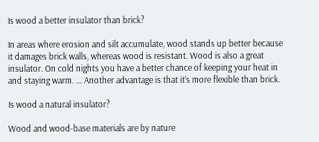Is wood a better insulator than brick?

In areas where erosion and silt accumulate, wood stands up better because it damages brick walls, whereas wood is resistant. Wood is also a great insulator. On cold nights you have a better chance of keeping your heat in and staying warm. … Another advantage is that it’s more flexible than brick.

Is wood a natural insulator?

Wood and wood-base materials are by nature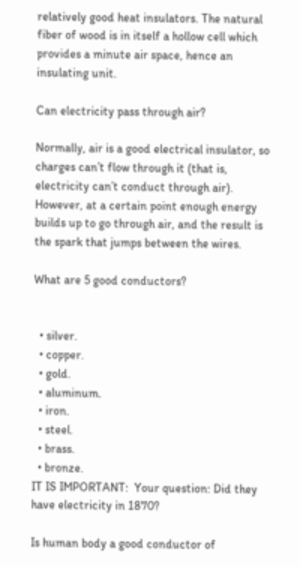relatively good heat insulators. The natural fiber of wood is in itself a hollow cell which provides a minute air space, hence an insulating unit.

Can electricity pass through air?

Normally, air is a good electrical insulator, so charges can’t flow through it (that is, electricity can’t conduct through air). However, at a certain point enough energy builds up to go through air, and the result is the spark that jumps between the wires.

What are 5 good conductors?


  • silver.
  • copper.
  • gold.
  • aluminum.
  • iron.
  • steel.
  • brass.
  • bronze.
IT IS IMPORTANT:  Your question: Did they have electricity in 1870?

Is human body a good conductor of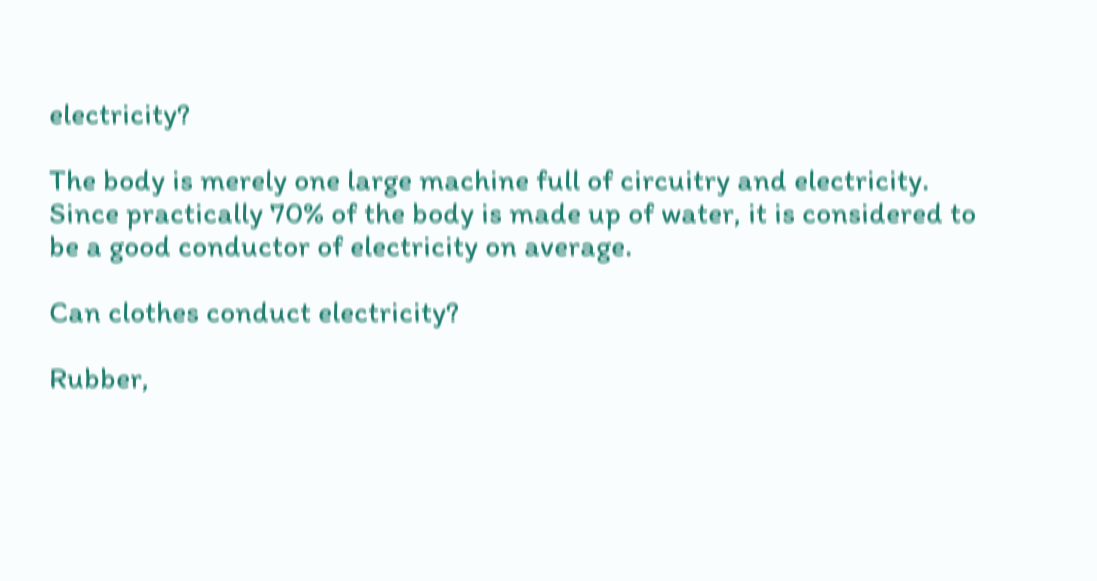electricity?

The body is merely one large machine full of circuitry and electricity. Since practically 70% of the body is made up of water, it is considered to be a good conductor of electricity on average.

Can clothes conduct electricity?

Rubber,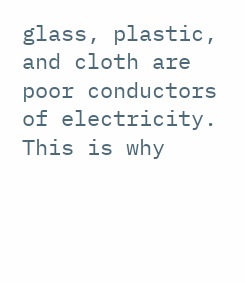glass, plastic, and cloth are poor conductors of electricity. This is why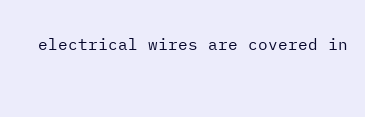electrical wires are covered in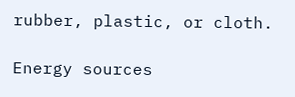rubber, plastic, or cloth.

Energy sources